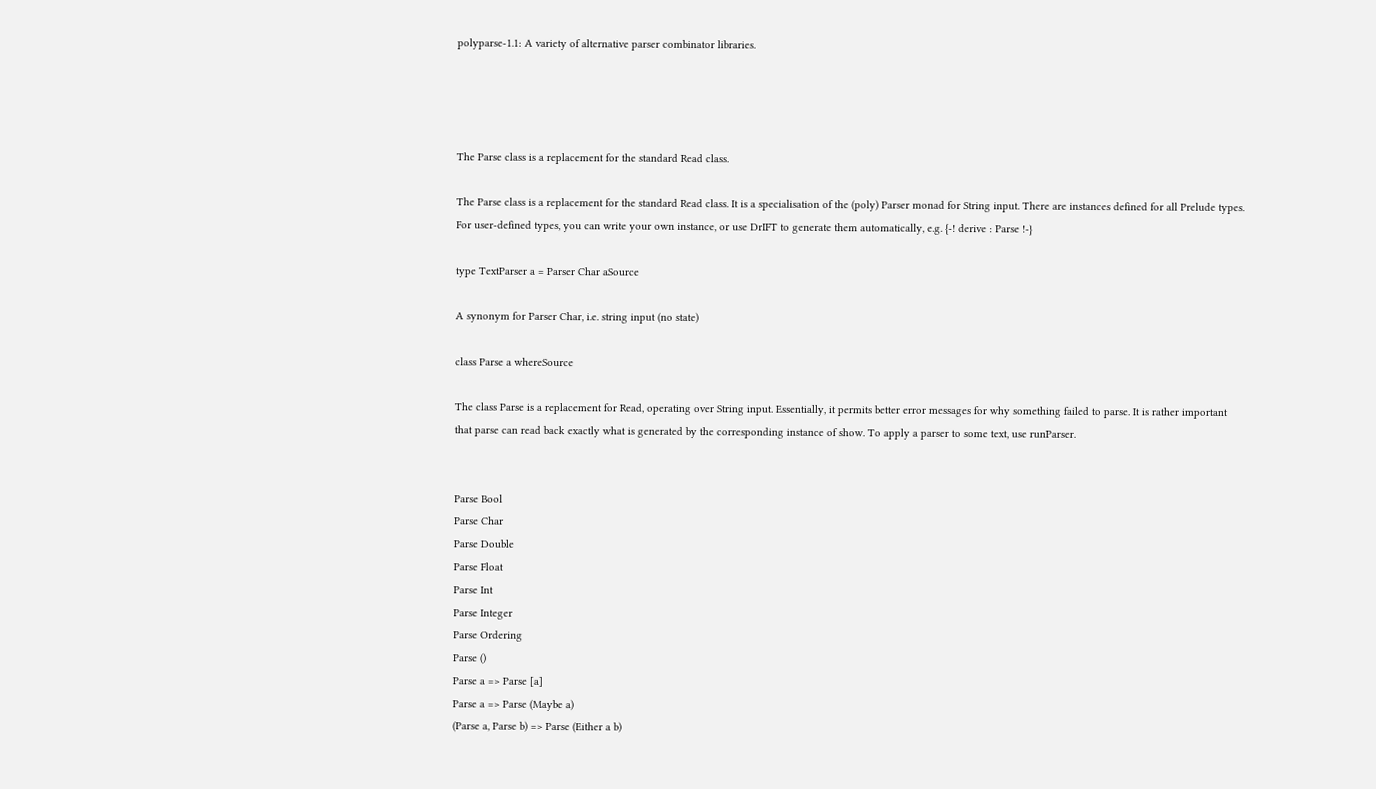polyparse-1.1: A variety of alternative parser combinator libraries.




The Parse class is a replacement for the standard Read class.

The Parse class is a replacement for the standard Read class. It is a specialisation of the (poly) Parser monad for String input. There are instances defined for all Prelude types. For user-defined types, you can write your own instance, or use DrIFT to generate them automatically, e.g. {-! derive : Parse !-}

type TextParser a = Parser Char aSource

A synonym for Parser Char, i.e. string input (no state)

class Parse a whereSource

The class Parse is a replacement for Read, operating over String input. Essentially, it permits better error messages for why something failed to parse. It is rather important that parse can read back exactly what is generated by the corresponding instance of show. To apply a parser to some text, use runParser.


Parse Bool
Parse Char
Parse Double
Parse Float
Parse Int
Parse Integer
Parse Ordering
Parse ()
Parse a => Parse [a]
Parse a => Parse (Maybe a)
(Parse a, Parse b) => Parse (Either a b)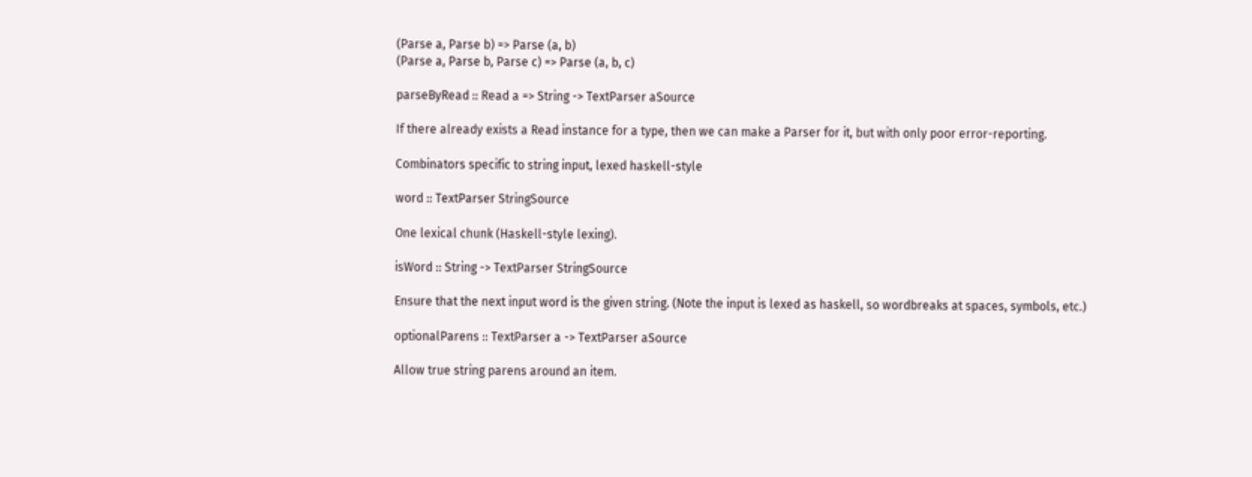(Parse a, Parse b) => Parse (a, b)
(Parse a, Parse b, Parse c) => Parse (a, b, c)

parseByRead :: Read a => String -> TextParser aSource

If there already exists a Read instance for a type, then we can make a Parser for it, but with only poor error-reporting.

Combinators specific to string input, lexed haskell-style

word :: TextParser StringSource

One lexical chunk (Haskell-style lexing).

isWord :: String -> TextParser StringSource

Ensure that the next input word is the given string. (Note the input is lexed as haskell, so wordbreaks at spaces, symbols, etc.)

optionalParens :: TextParser a -> TextParser aSource

Allow true string parens around an item.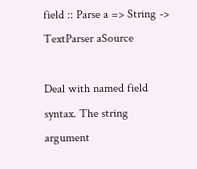field :: Parse a => String -> TextParser aSource

Deal with named field syntax. The string argument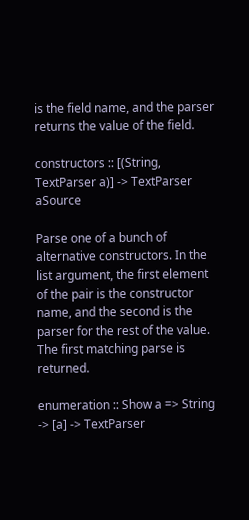is the field name, and the parser returns the value of the field.

constructors :: [(String, TextParser a)] -> TextParser aSource

Parse one of a bunch of alternative constructors. In the list argument, the first element of the pair is the constructor name, and the second is the parser for the rest of the value. The first matching parse is returned.

enumeration :: Show a => String -> [a] -> TextParser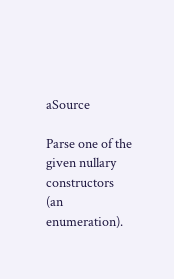aSource

Parse one of the given nullary constructors (an enumeration).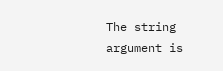The string argument is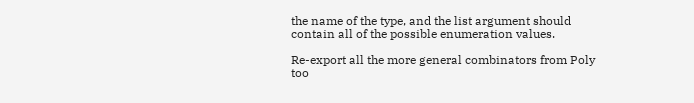the name of the type, and the list argument should contain all of the possible enumeration values.

Re-export all the more general combinators from Poly too